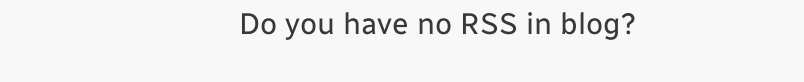Do you have no RSS in blog?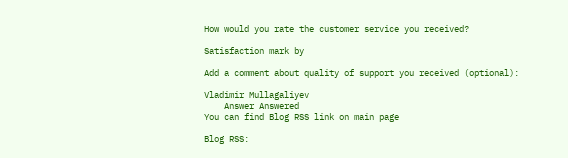How would you rate the customer service you received?

Satisfaction mark by

Add a comment about quality of support you received (optional):

Vladimir Mullagaliyev
    Answer Answered
You can find Blog RSS link on main page

Blog RSS: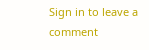Sign in to leave a comment